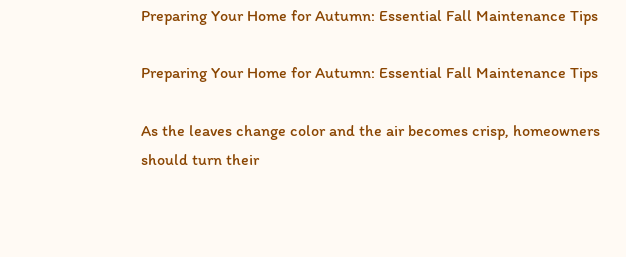Preparing Your Home for Autumn: Essential Fall Maintenance Tips

Preparing Your Home for Autumn: Essential Fall Maintenance Tips

As the leaves change color and the air becomes crisp, homeowners should turn their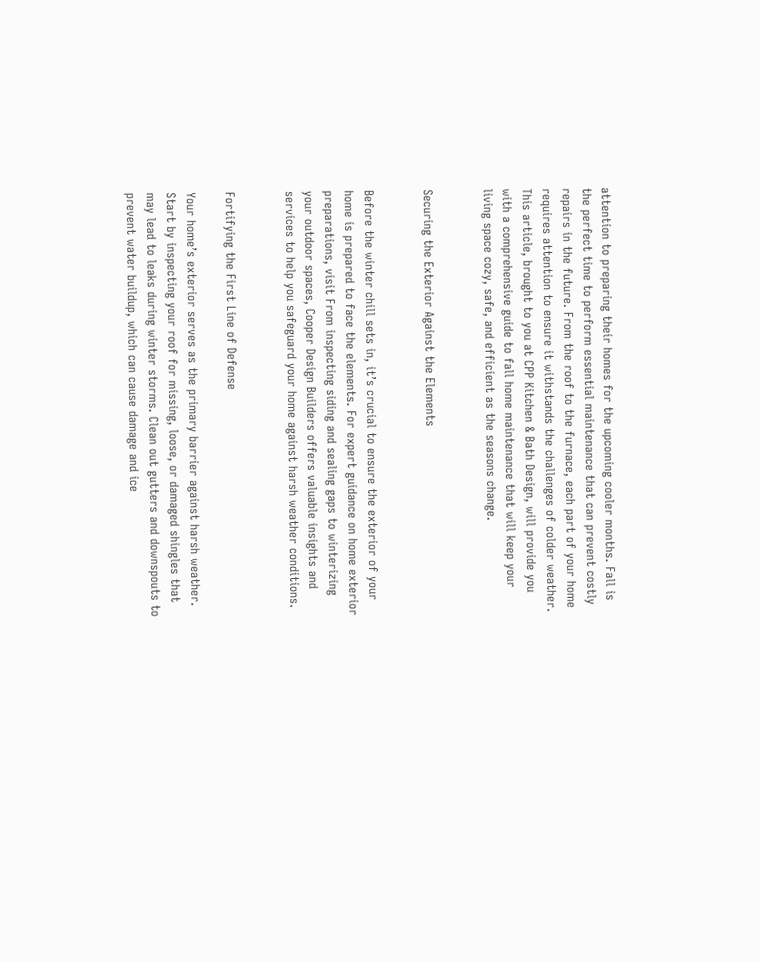attention to preparing their homes for the upcoming cooler months. Fall is the perfect time to perform essential maintenance that can prevent costly repairs in the future. From the roof to the furnace, each part of your home requires attention to ensure it withstands the challenges of colder weather. This article, brought to you at CPP Kitchen & Bath Design, will provide you with a comprehensive guide to fall home maintenance that will keep your living space cozy, safe, and efficient as the seasons change.


Securing the Exterior Against the Elements


Before the winter chill sets in, it’s crucial to ensure the exterior of your home is prepared to face the elements. For expert guidance on home exterior preparations, visit From inspecting siding and sealing gaps to winterizing your outdoor spaces, Cooper Design Builders offers valuable insights and services to help you safeguard your home against harsh weather conditions.


Fortifying the First Line of Defense

Your home’s exterior serves as the primary barrier against harsh weather. Start by inspecting your roof for missing, loose, or damaged shingles that may lead to leaks during winter storms. Clean out gutters and downspouts to prevent water buildup, which can cause damage and ice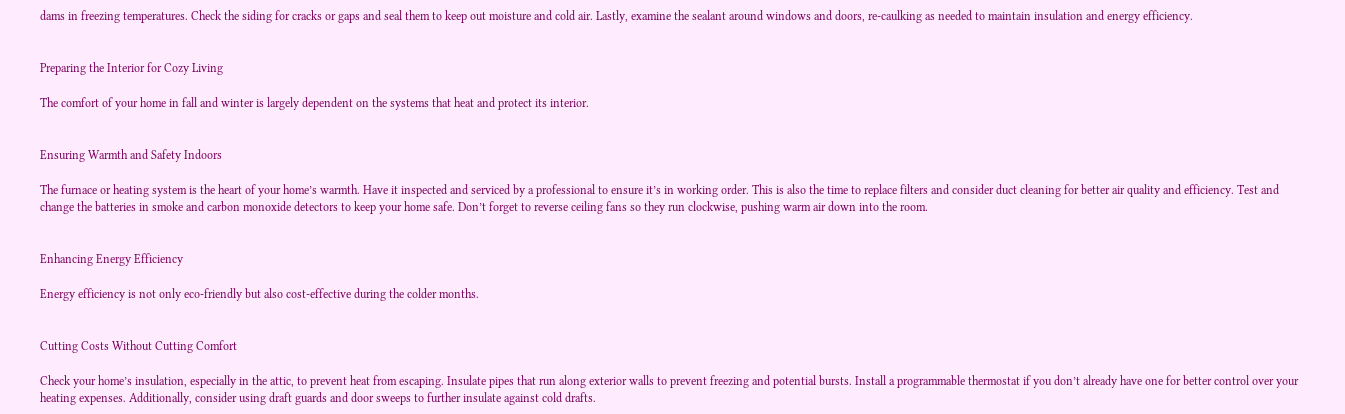dams in freezing temperatures. Check the siding for cracks or gaps and seal them to keep out moisture and cold air. Lastly, examine the sealant around windows and doors, re-caulking as needed to maintain insulation and energy efficiency.


Preparing the Interior for Cozy Living

The comfort of your home in fall and winter is largely dependent on the systems that heat and protect its interior.


Ensuring Warmth and Safety Indoors

The furnace or heating system is the heart of your home’s warmth. Have it inspected and serviced by a professional to ensure it’s in working order. This is also the time to replace filters and consider duct cleaning for better air quality and efficiency. Test and change the batteries in smoke and carbon monoxide detectors to keep your home safe. Don’t forget to reverse ceiling fans so they run clockwise, pushing warm air down into the room.


Enhancing Energy Efficiency

Energy efficiency is not only eco-friendly but also cost-effective during the colder months.


Cutting Costs Without Cutting Comfort

Check your home’s insulation, especially in the attic, to prevent heat from escaping. Insulate pipes that run along exterior walls to prevent freezing and potential bursts. Install a programmable thermostat if you don’t already have one for better control over your heating expenses. Additionally, consider using draft guards and door sweeps to further insulate against cold drafts.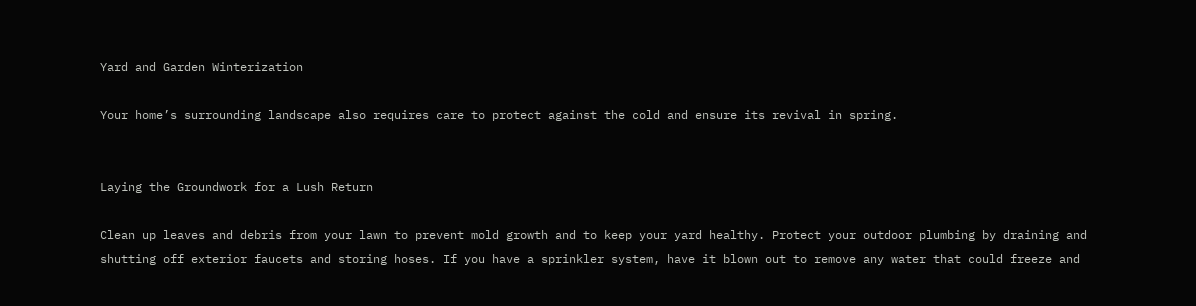Yard and Garden Winterization

Your home’s surrounding landscape also requires care to protect against the cold and ensure its revival in spring.


Laying the Groundwork for a Lush Return

Clean up leaves and debris from your lawn to prevent mold growth and to keep your yard healthy. Protect your outdoor plumbing by draining and shutting off exterior faucets and storing hoses. If you have a sprinkler system, have it blown out to remove any water that could freeze and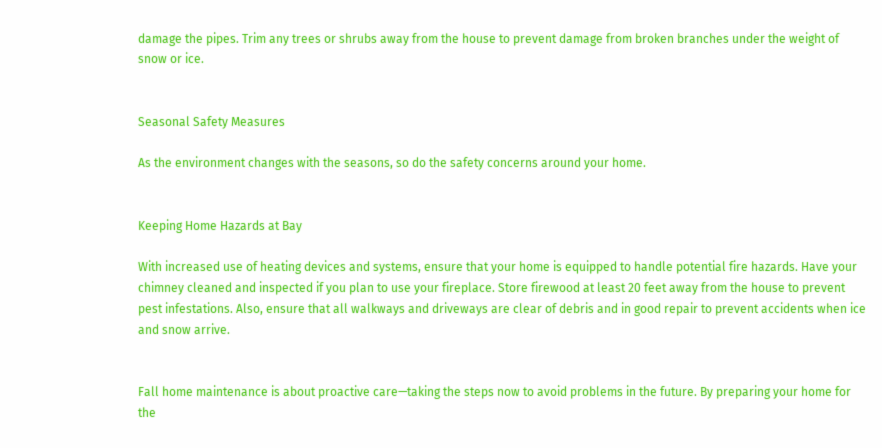damage the pipes. Trim any trees or shrubs away from the house to prevent damage from broken branches under the weight of snow or ice.


Seasonal Safety Measures

As the environment changes with the seasons, so do the safety concerns around your home.


Keeping Home Hazards at Bay

With increased use of heating devices and systems, ensure that your home is equipped to handle potential fire hazards. Have your chimney cleaned and inspected if you plan to use your fireplace. Store firewood at least 20 feet away from the house to prevent pest infestations. Also, ensure that all walkways and driveways are clear of debris and in good repair to prevent accidents when ice and snow arrive.


Fall home maintenance is about proactive care—taking the steps now to avoid problems in the future. By preparing your home for the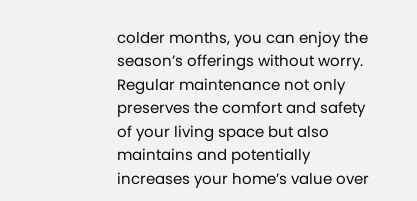colder months, you can enjoy the season’s offerings without worry. Regular maintenance not only preserves the comfort and safety of your living space but also maintains and potentially increases your home’s value over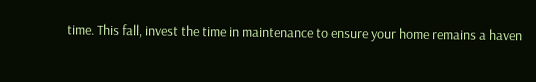time. This fall, invest the time in maintenance to ensure your home remains a haven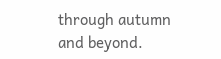through autumn and beyond.